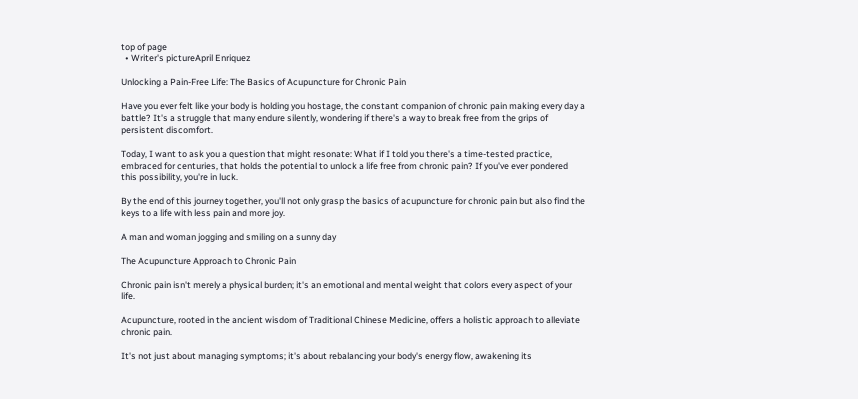top of page
  • Writer's pictureApril Enriquez

Unlocking a Pain-Free Life: The Basics of Acupuncture for Chronic Pain

Have you ever felt like your body is holding you hostage, the constant companion of chronic pain making every day a battle? It's a struggle that many endure silently, wondering if there's a way to break free from the grips of persistent discomfort.

Today, I want to ask you a question that might resonate: What if I told you there's a time-tested practice, embraced for centuries, that holds the potential to unlock a life free from chronic pain? If you've ever pondered this possibility, you're in luck.

By the end of this journey together, you'll not only grasp the basics of acupuncture for chronic pain but also find the keys to a life with less pain and more joy.

A man and woman jogging and smiling on a sunny day

The Acupuncture Approach to Chronic Pain

Chronic pain isn't merely a physical burden; it's an emotional and mental weight that colors every aspect of your life.

Acupuncture, rooted in the ancient wisdom of Traditional Chinese Medicine, offers a holistic approach to alleviate chronic pain.

It's not just about managing symptoms; it's about rebalancing your body's energy flow, awakening its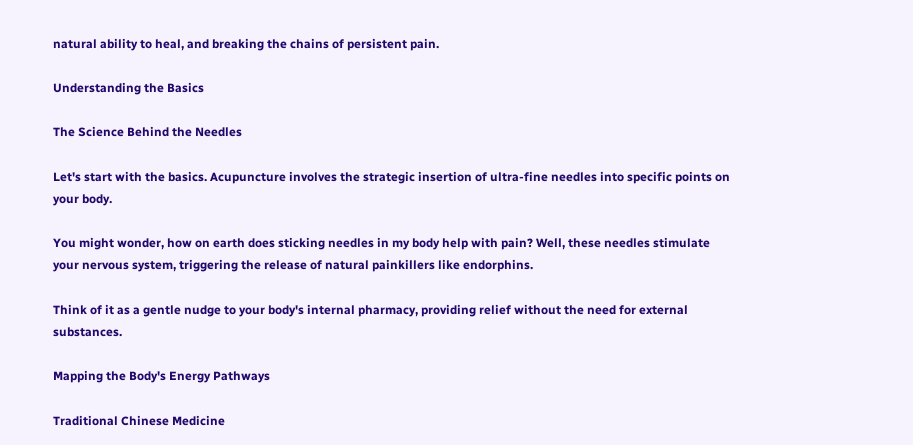natural ability to heal, and breaking the chains of persistent pain.

Understanding the Basics

The Science Behind the Needles

Let's start with the basics. Acupuncture involves the strategic insertion of ultra-fine needles into specific points on your body.

You might wonder, how on earth does sticking needles in my body help with pain? Well, these needles stimulate your nervous system, triggering the release of natural painkillers like endorphins.

Think of it as a gentle nudge to your body's internal pharmacy, providing relief without the need for external substances.

Mapping the Body's Energy Pathways

Traditional Chinese Medicine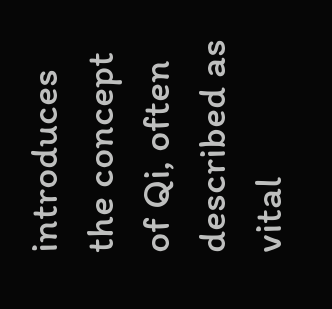introduces the concept of Qi, often described as vital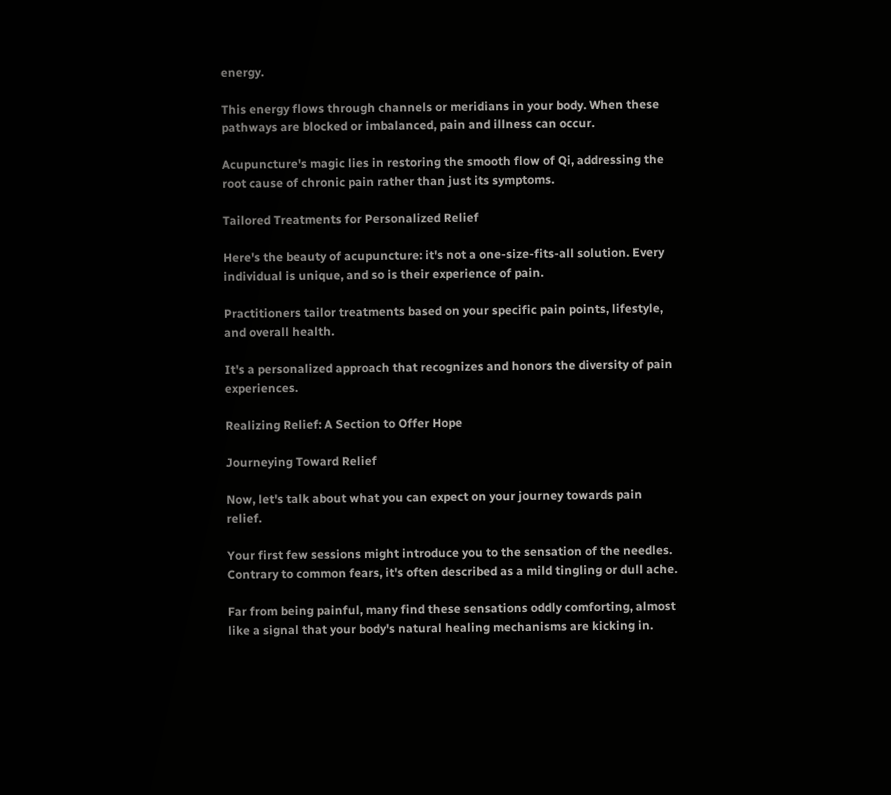energy.

This energy flows through channels or meridians in your body. When these pathways are blocked or imbalanced, pain and illness can occur.

Acupuncture's magic lies in restoring the smooth flow of Qi, addressing the root cause of chronic pain rather than just its symptoms.

Tailored Treatments for Personalized Relief

Here's the beauty of acupuncture: it's not a one-size-fits-all solution. Every individual is unique, and so is their experience of pain.

Practitioners tailor treatments based on your specific pain points, lifestyle, and overall health.

It's a personalized approach that recognizes and honors the diversity of pain experiences.

Realizing Relief: A Section to Offer Hope

Journeying Toward Relief

Now, let's talk about what you can expect on your journey towards pain relief.

Your first few sessions might introduce you to the sensation of the needles. Contrary to common fears, it's often described as a mild tingling or dull ache.

Far from being painful, many find these sensations oddly comforting, almost like a signal that your body's natural healing mechanisms are kicking in.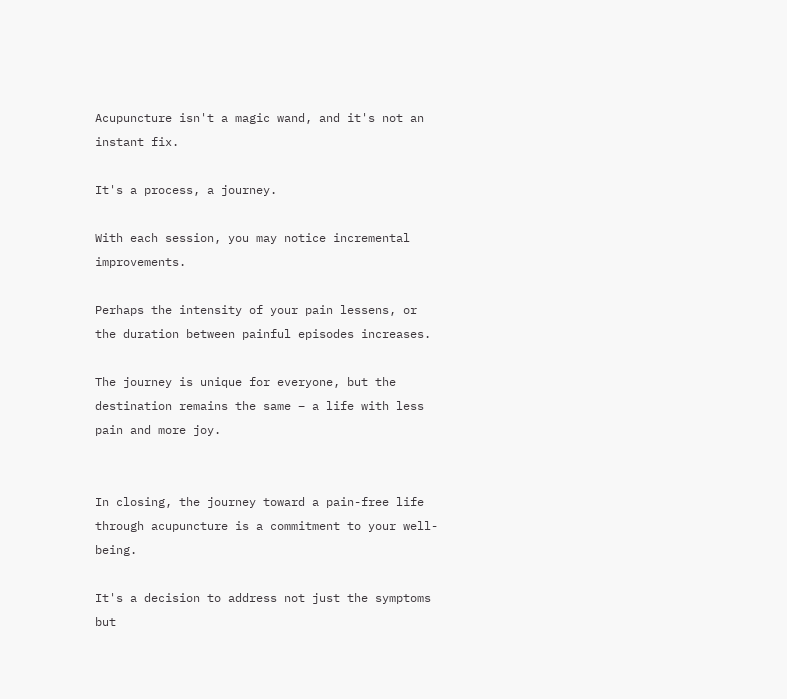Acupuncture isn't a magic wand, and it's not an instant fix.

It's a process, a journey.

With each session, you may notice incremental improvements.

Perhaps the intensity of your pain lessens, or the duration between painful episodes increases.

The journey is unique for everyone, but the destination remains the same – a life with less pain and more joy.


In closing, the journey toward a pain-free life through acupuncture is a commitment to your well-being.

It's a decision to address not just the symptoms but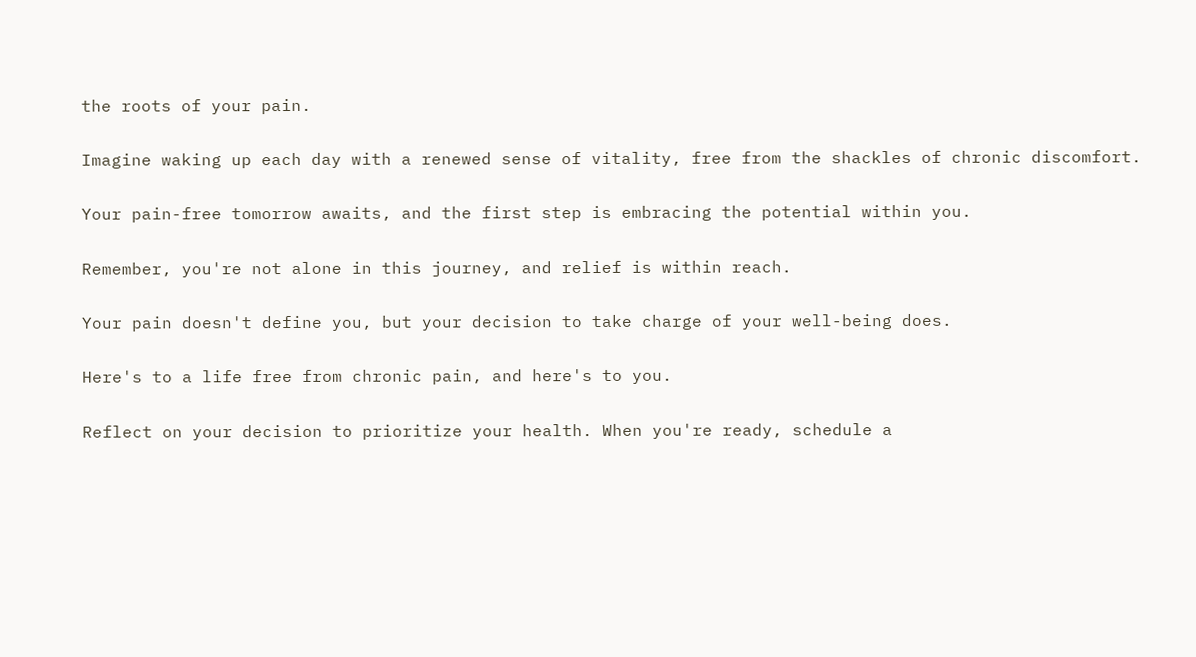the roots of your pain.

Imagine waking up each day with a renewed sense of vitality, free from the shackles of chronic discomfort.

Your pain-free tomorrow awaits, and the first step is embracing the potential within you.

Remember, you're not alone in this journey, and relief is within reach.

Your pain doesn't define you, but your decision to take charge of your well-being does.

Here's to a life free from chronic pain, and here's to you.

Reflect on your decision to prioritize your health. When you're ready, schedule a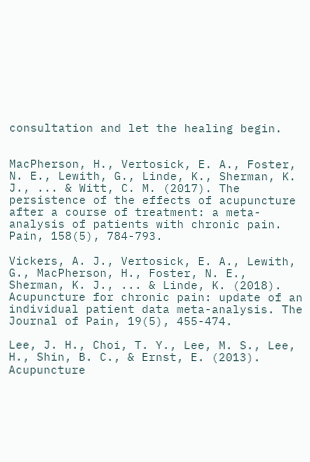consultation and let the healing begin.


MacPherson, H., Vertosick, E. A., Foster, N. E., Lewith, G., Linde, K., Sherman, K. J., ... & Witt, C. M. (2017). The persistence of the effects of acupuncture after a course of treatment: a meta-analysis of patients with chronic pain. Pain, 158(5), 784-793.

Vickers, A. J., Vertosick, E. A., Lewith, G., MacPherson, H., Foster, N. E., Sherman, K. J., ... & Linde, K. (2018). Acupuncture for chronic pain: update of an individual patient data meta-analysis. The Journal of Pain, 19(5), 455-474.

Lee, J. H., Choi, T. Y., Lee, M. S., Lee, H., Shin, B. C., & Ernst, E. (2013). Acupuncture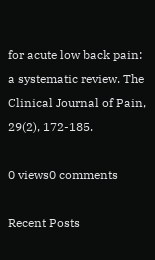for acute low back pain: a systematic review. The Clinical Journal of Pain, 29(2), 172-185.

0 views0 comments

Recent Posts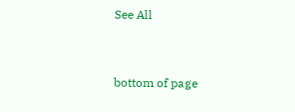See All


bottom of page